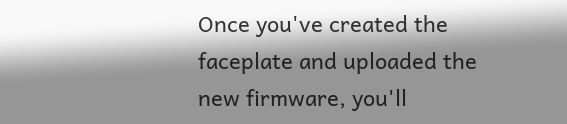Once you've created the faceplate and uploaded the new firmware, you'll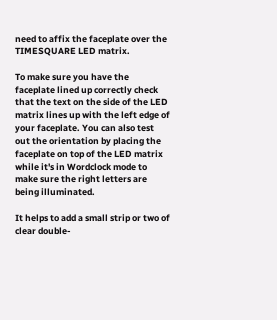need to affix the faceplate over the TIMESQUARE LED matrix.

To make sure you have the faceplate lined up correctly check that the text on the side of the LED matrix lines up with the left edge of your faceplate. You can also test out the orientation by placing the faceplate on top of the LED matrix while it's in Wordclock mode to make sure the right letters are being illuminated.

It helps to add a small strip or two of clear double-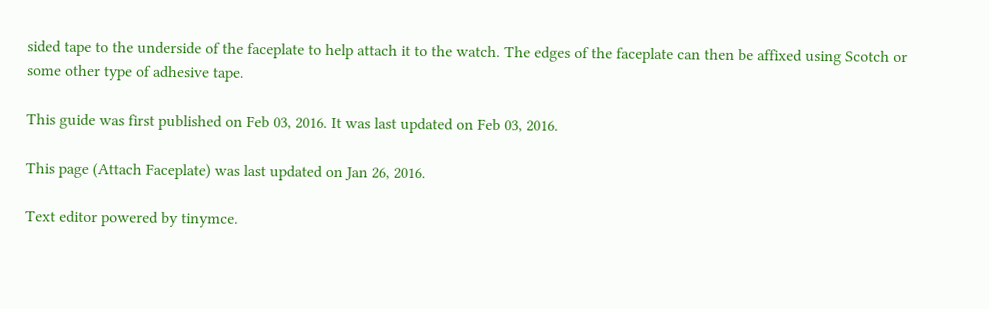sided tape to the underside of the faceplate to help attach it to the watch. The edges of the faceplate can then be affixed using Scotch or some other type of adhesive tape.

This guide was first published on Feb 03, 2016. It was last updated on Feb 03, 2016.

This page (Attach Faceplate) was last updated on Jan 26, 2016.

Text editor powered by tinymce.